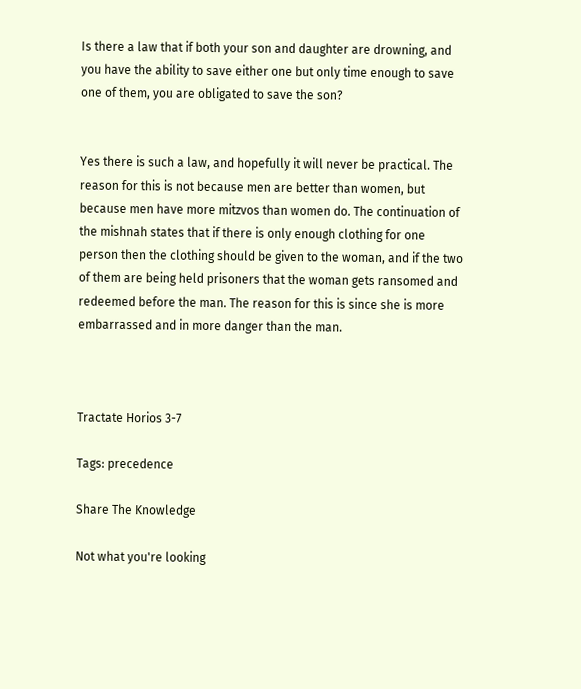Is there a law that if both your son and daughter are drowning, and you have the ability to save either one but only time enough to save one of them, you are obligated to save the son?


Yes there is such a law, and hopefully it will never be practical. The reason for this is not because men are better than women, but because men have more mitzvos than women do. The continuation of the mishnah states that if there is only enough clothing for one person then the clothing should be given to the woman, and if the two of them are being held prisoners that the woman gets ransomed and redeemed before the man. The reason for this is since she is more embarrassed and in more danger than the man.



Tractate Horios 3-7

Tags: precedence

Share The Knowledge

Not what you're looking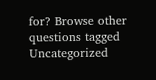for? Browse other questions tagged Uncategorized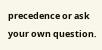precedence or ask your own question.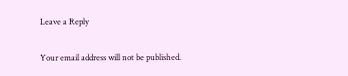Leave a Reply

Your email address will not be published.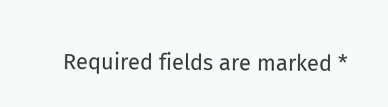Required fields are marked *